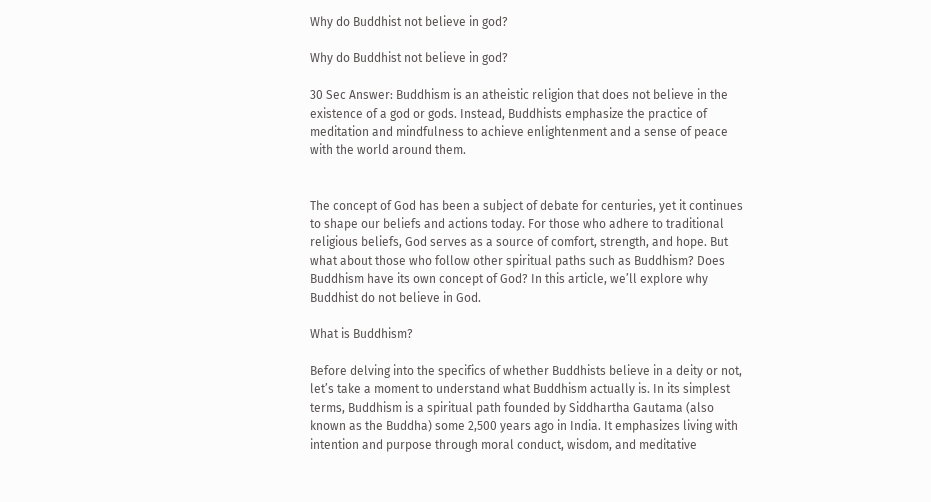Why do Buddhist not believe in god?

Why do Buddhist not believe in god?

30 Sec Answer: Buddhism is an atheistic religion that does not believe in the existence of a god or gods. Instead, Buddhists emphasize the practice of meditation and mindfulness to achieve enlightenment and a sense of peace with the world around them.


The concept of God has been a subject of debate for centuries, yet it continues to shape our beliefs and actions today. For those who adhere to traditional religious beliefs, God serves as a source of comfort, strength, and hope. But what about those who follow other spiritual paths such as Buddhism? Does Buddhism have its own concept of God? In this article, we’ll explore why Buddhist do not believe in God.

What is Buddhism?

Before delving into the specifics of whether Buddhists believe in a deity or not, let’s take a moment to understand what Buddhism actually is. In its simplest terms, Buddhism is a spiritual path founded by Siddhartha Gautama (also known as the Buddha) some 2,500 years ago in India. It emphasizes living with intention and purpose through moral conduct, wisdom, and meditative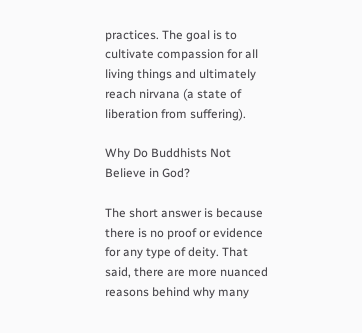practices. The goal is to cultivate compassion for all living things and ultimately reach nirvana (a state of liberation from suffering).

Why Do Buddhists Not Believe in God?

The short answer is because there is no proof or evidence for any type of deity. That said, there are more nuanced reasons behind why many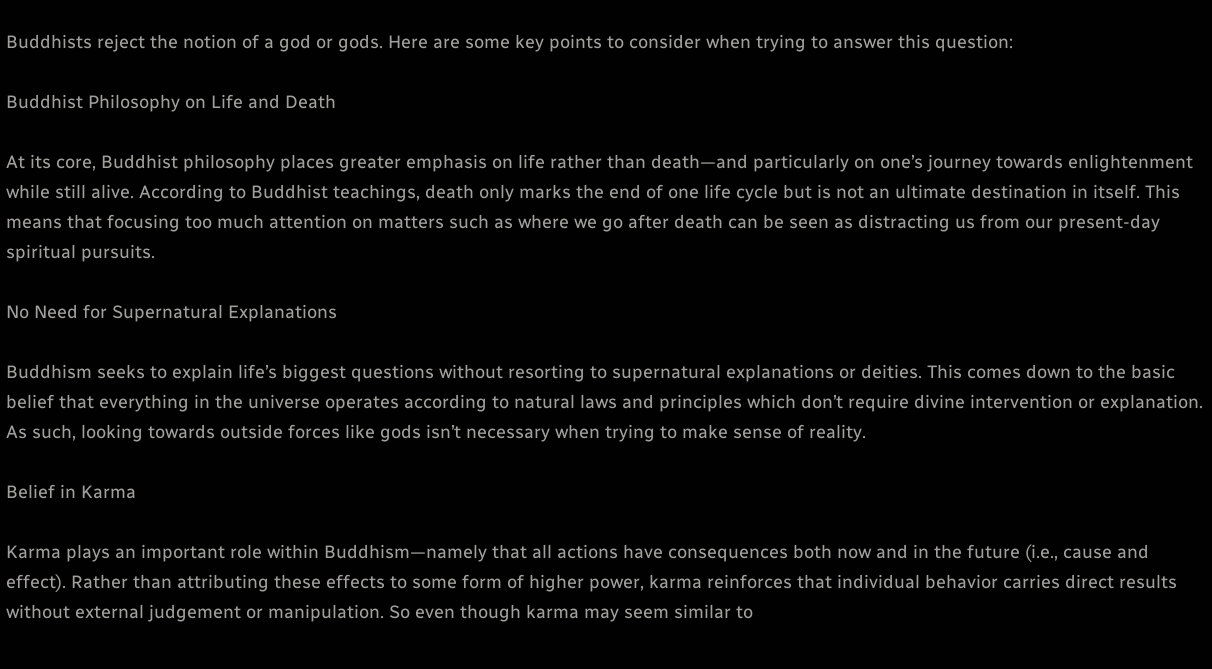Buddhists reject the notion of a god or gods. Here are some key points to consider when trying to answer this question:

Buddhist Philosophy on Life and Death

At its core, Buddhist philosophy places greater emphasis on life rather than death—and particularly on one’s journey towards enlightenment while still alive. According to Buddhist teachings, death only marks the end of one life cycle but is not an ultimate destination in itself. This means that focusing too much attention on matters such as where we go after death can be seen as distracting us from our present-day spiritual pursuits.

No Need for Supernatural Explanations

Buddhism seeks to explain life’s biggest questions without resorting to supernatural explanations or deities. This comes down to the basic belief that everything in the universe operates according to natural laws and principles which don’t require divine intervention or explanation. As such, looking towards outside forces like gods isn’t necessary when trying to make sense of reality.

Belief in Karma

Karma plays an important role within Buddhism—namely that all actions have consequences both now and in the future (i.e., cause and effect). Rather than attributing these effects to some form of higher power, karma reinforces that individual behavior carries direct results without external judgement or manipulation. So even though karma may seem similar to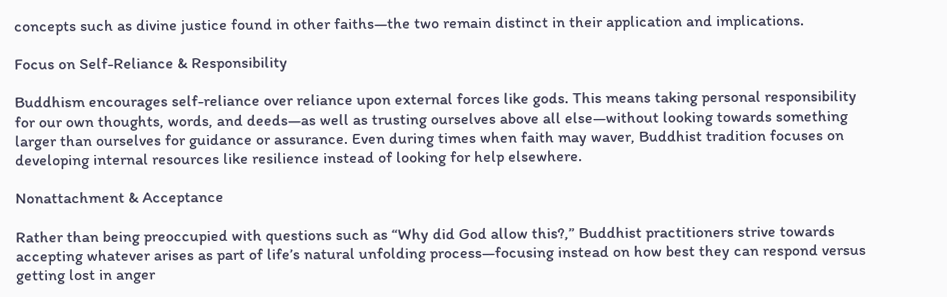concepts such as divine justice found in other faiths—the two remain distinct in their application and implications.

Focus on Self-Reliance & Responsibility

Buddhism encourages self-reliance over reliance upon external forces like gods. This means taking personal responsibility for our own thoughts, words, and deeds—as well as trusting ourselves above all else—without looking towards something larger than ourselves for guidance or assurance. Even during times when faith may waver, Buddhist tradition focuses on developing internal resources like resilience instead of looking for help elsewhere.

Nonattachment & Acceptance

Rather than being preoccupied with questions such as “Why did God allow this?,” Buddhist practitioners strive towards accepting whatever arises as part of life’s natural unfolding process—focusing instead on how best they can respond versus getting lost in anger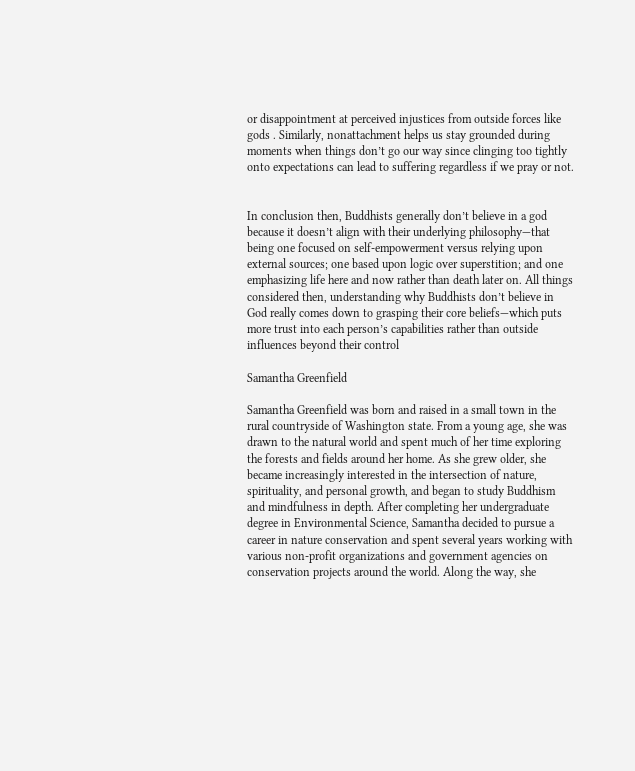or disappointment at perceived injustices from outside forces like gods . Similarly, nonattachment helps us stay grounded during moments when things don’t go our way since clinging too tightly onto expectations can lead to suffering regardless if we pray or not.


In conclusion then, Buddhists generally don’t believe in a god because it doesn’t align with their underlying philosophy—that being one focused on self-empowerment versus relying upon external sources; one based upon logic over superstition; and one emphasizing life here and now rather than death later on. All things considered then, understanding why Buddhists don’t believe in God really comes down to grasping their core beliefs—which puts more trust into each person’s capabilities rather than outside influences beyond their control

Samantha Greenfield

Samantha Greenfield was born and raised in a small town in the rural countryside of Washington state. From a young age, she was drawn to the natural world and spent much of her time exploring the forests and fields around her home. As she grew older, she became increasingly interested in the intersection of nature, spirituality, and personal growth, and began to study Buddhism and mindfulness in depth. After completing her undergraduate degree in Environmental Science, Samantha decided to pursue a career in nature conservation and spent several years working with various non-profit organizations and government agencies on conservation projects around the world. Along the way, she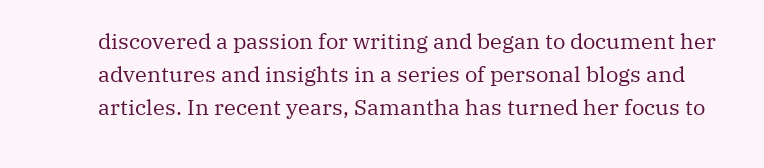discovered a passion for writing and began to document her adventures and insights in a series of personal blogs and articles. In recent years, Samantha has turned her focus to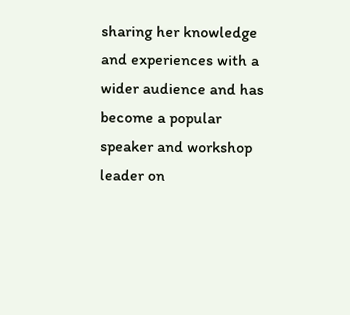sharing her knowledge and experiences with a wider audience and has become a popular speaker and workshop leader on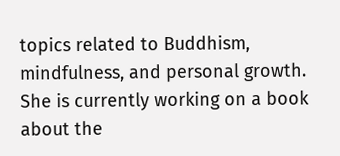topics related to Buddhism, mindfulness, and personal growth. She is currently working on a book about the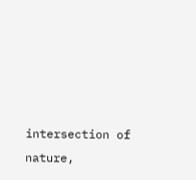intersection of nature,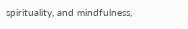spirituality, and mindfulness,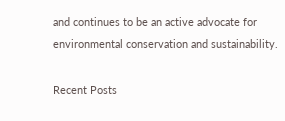and continues to be an active advocate for environmental conservation and sustainability.

Recent Posts